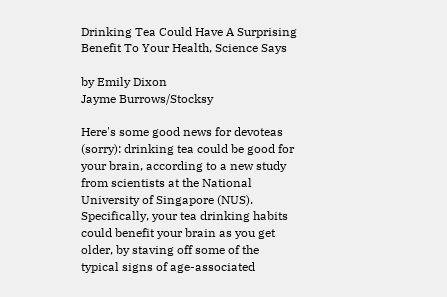Drinking Tea Could Have A Surprising Benefit To Your Health, Science Says

by Emily Dixon
Jayme Burrows/Stocksy

Here's some good news for devoteas (sorry): drinking tea could be good for your brain, according to a new study from scientists at the National University of Singapore (NUS). Specifically, your tea drinking habits could benefit your brain as you get older, by staving off some of the typical signs of age-associated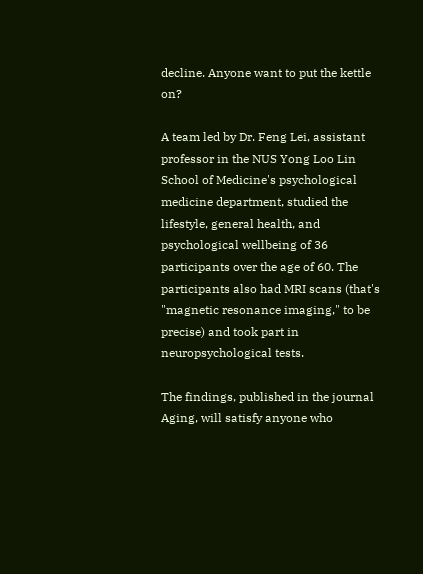decline. Anyone want to put the kettle on?

A team led by Dr. Feng Lei, assistant professor in the NUS Yong Loo Lin School of Medicine's psychological medicine department, studied the lifestyle, general health, and psychological wellbeing of 36 participants over the age of 60. The participants also had MRI scans (that's "magnetic resonance imaging," to be precise) and took part in neuropsychological tests.

The findings, published in the journal Aging, will satisfy anyone who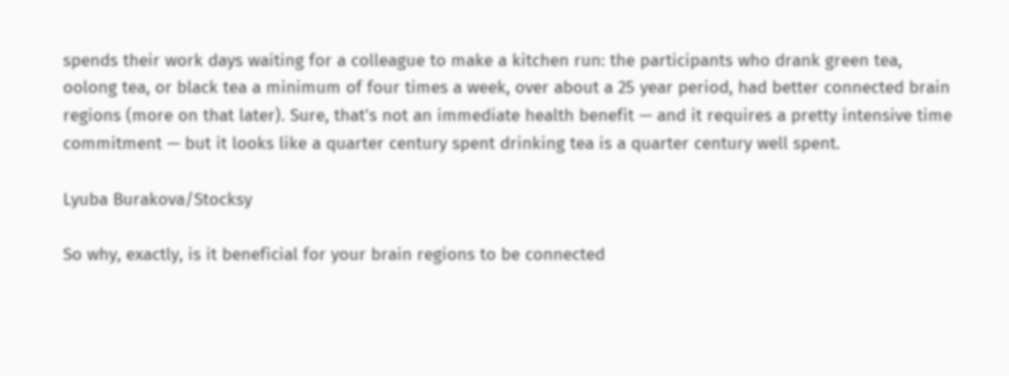spends their work days waiting for a colleague to make a kitchen run: the participants who drank green tea, oolong tea, or black tea a minimum of four times a week, over about a 25 year period, had better connected brain regions (more on that later). Sure, that's not an immediate health benefit — and it requires a pretty intensive time commitment — but it looks like a quarter century spent drinking tea is a quarter century well spent.

Lyuba Burakova/Stocksy

So why, exactly, is it beneficial for your brain regions to be connected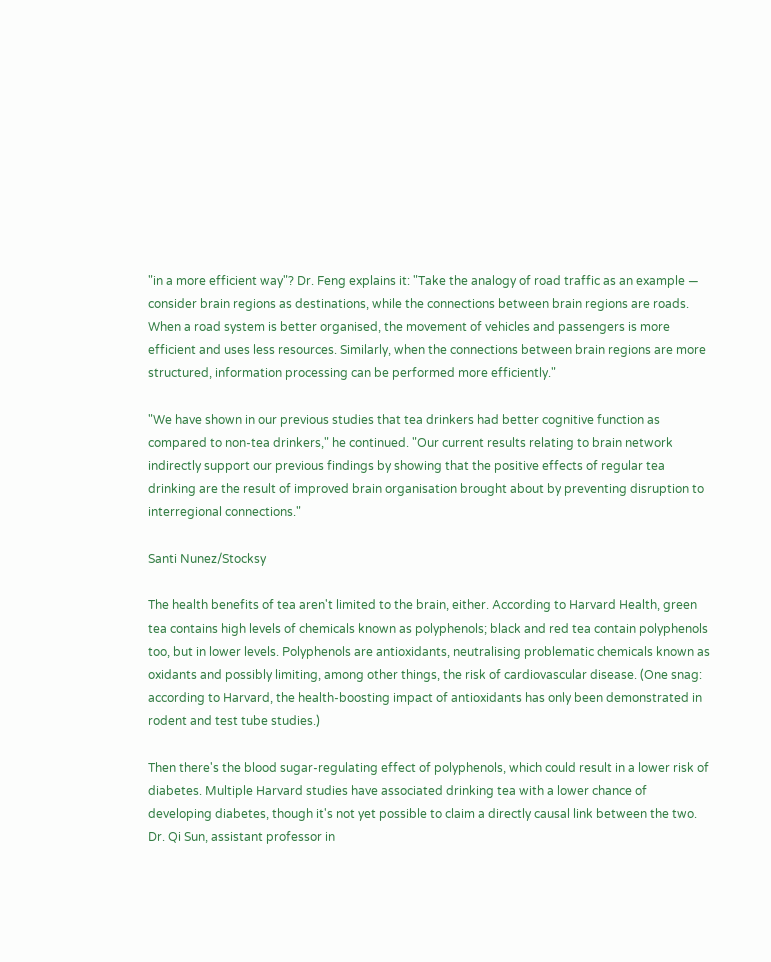"in a more efficient way"? Dr. Feng explains it: "Take the analogy of road traffic as an example — consider brain regions as destinations, while the connections between brain regions are roads. When a road system is better organised, the movement of vehicles and passengers is more efficient and uses less resources. Similarly, when the connections between brain regions are more structured, information processing can be performed more efficiently."

"We have shown in our previous studies that tea drinkers had better cognitive function as compared to non-tea drinkers," he continued. "Our current results relating to brain network indirectly support our previous findings by showing that the positive effects of regular tea drinking are the result of improved brain organisation brought about by preventing disruption to interregional connections."

Santi Nunez/Stocksy

The health benefits of tea aren't limited to the brain, either. According to Harvard Health, green tea contains high levels of chemicals known as polyphenols; black and red tea contain polyphenols too, but in lower levels. Polyphenols are antioxidants, neutralising problematic chemicals known as oxidants and possibly limiting, among other things, the risk of cardiovascular disease. (One snag: according to Harvard, the health-boosting impact of antioxidants has only been demonstrated in rodent and test tube studies.)

Then there's the blood sugar-regulating effect of polyphenols, which could result in a lower risk of diabetes. Multiple Harvard studies have associated drinking tea with a lower chance of developing diabetes, though it's not yet possible to claim a directly causal link between the two. Dr. Qi Sun, assistant professor in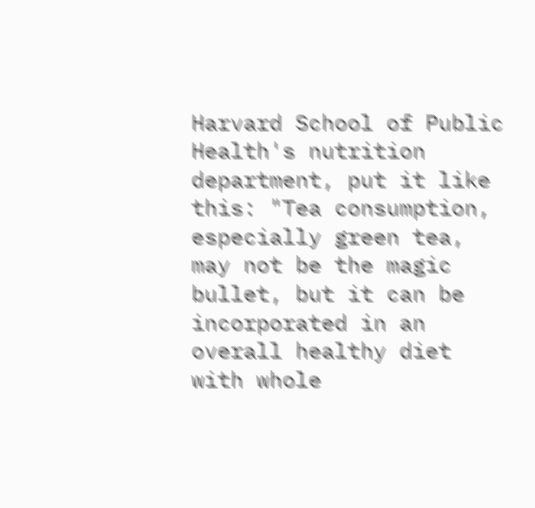Harvard School of Public Health's nutrition department, put it like this: "Tea consumption, especially green tea, may not be the magic bullet, but it can be incorporated in an overall healthy diet with whole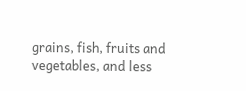grains, fish, fruits and vegetables, and less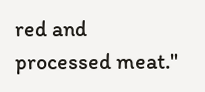red and processed meat."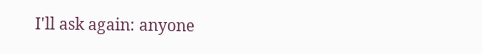I'll ask again: anyone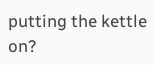putting the kettle on?